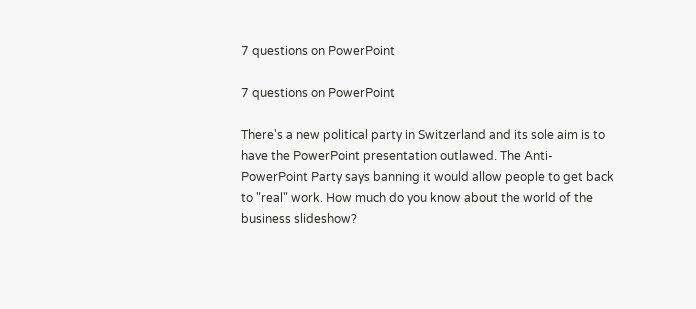7 questions on PowerPoint

7 questions on PowerPoint

There's a new political party in Switzerland and its sole aim is to have the PowerPoint presentation outlawed. The Anti-PowerPoint Party says banning it would allow people to get back to "real" work. How much do you know about the world of the business slideshow?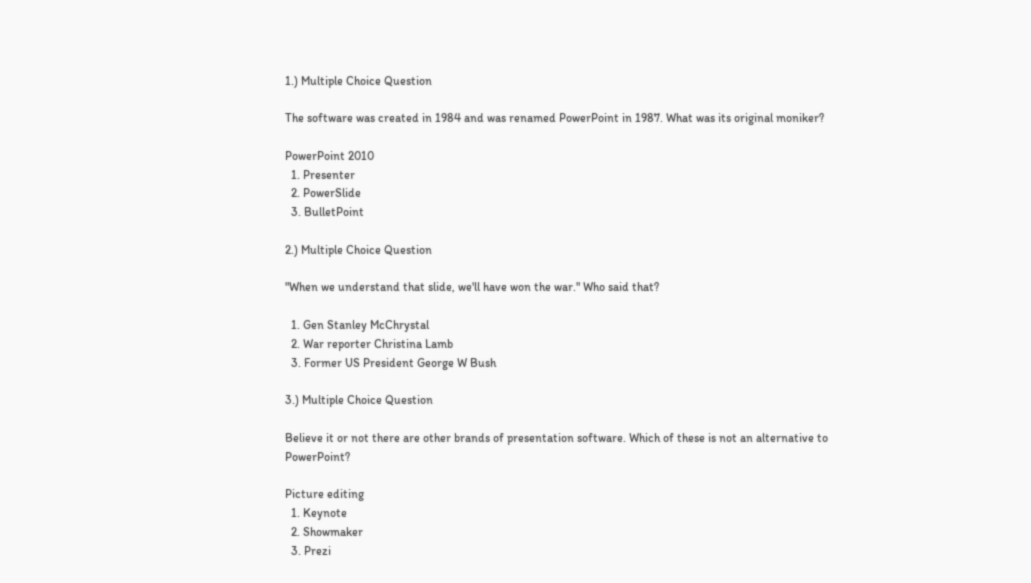1.) Multiple Choice Question

The software was created in 1984 and was renamed PowerPoint in 1987. What was its original moniker?

PowerPoint 2010
  1. Presenter
  2. PowerSlide
  3. BulletPoint

2.) Multiple Choice Question

"When we understand that slide, we'll have won the war." Who said that?

  1. Gen Stanley McChrystal
  2. War reporter Christina Lamb
  3. Former US President George W Bush

3.) Multiple Choice Question

Believe it or not there are other brands of presentation software. Which of these is not an alternative to PowerPoint?

Picture editing
  1. Keynote
  2. Showmaker
  3. Prezi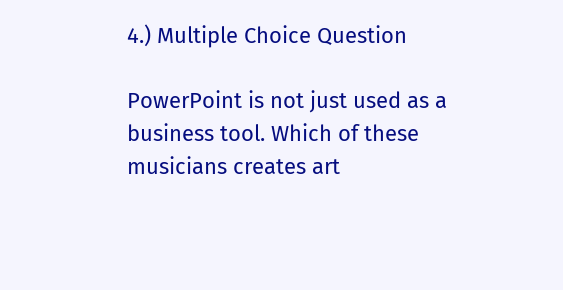4.) Multiple Choice Question

PowerPoint is not just used as a business tool. Which of these musicians creates art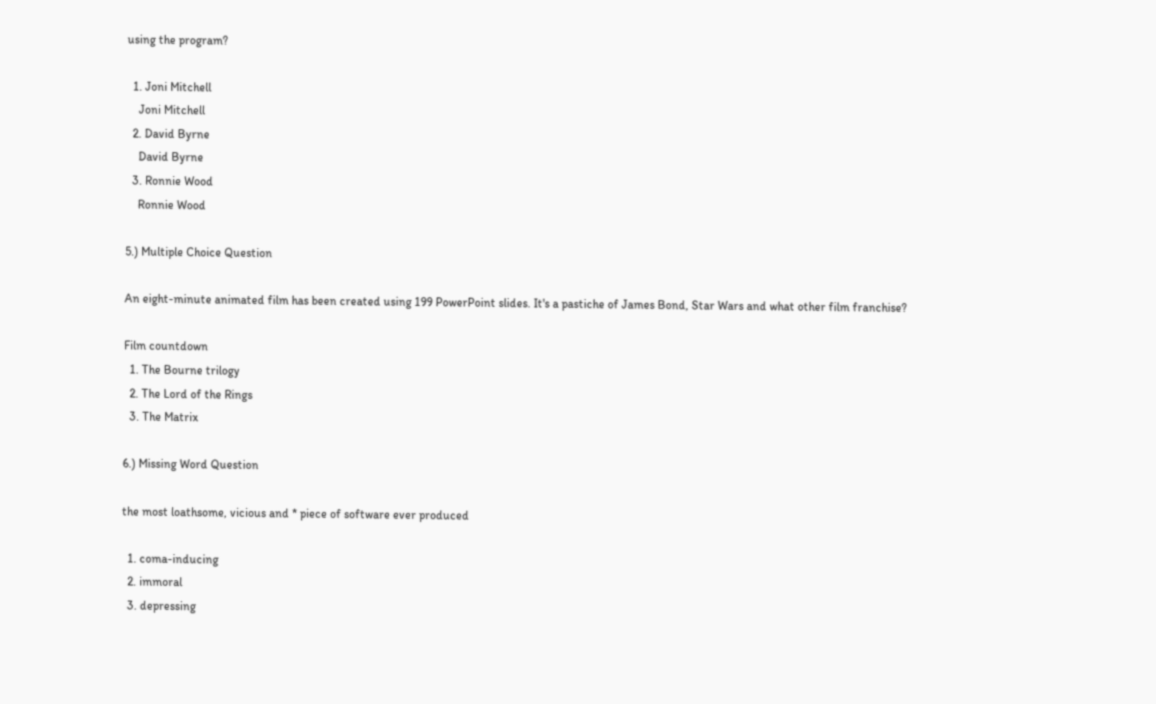using the program?

  1. Joni Mitchell
    Joni Mitchell
  2. David Byrne
    David Byrne
  3. Ronnie Wood
    Ronnie Wood

5.) Multiple Choice Question

An eight-minute animated film has been created using 199 PowerPoint slides. It's a pastiche of James Bond, Star Wars and what other film franchise?

Film countdown
  1. The Bourne trilogy
  2. The Lord of the Rings
  3. The Matrix

6.) Missing Word Question

the most loathsome, vicious and * piece of software ever produced

  1. coma-inducing
  2. immoral
  3. depressing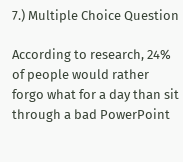7.) Multiple Choice Question

According to research, 24% of people would rather forgo what for a day than sit through a bad PowerPoint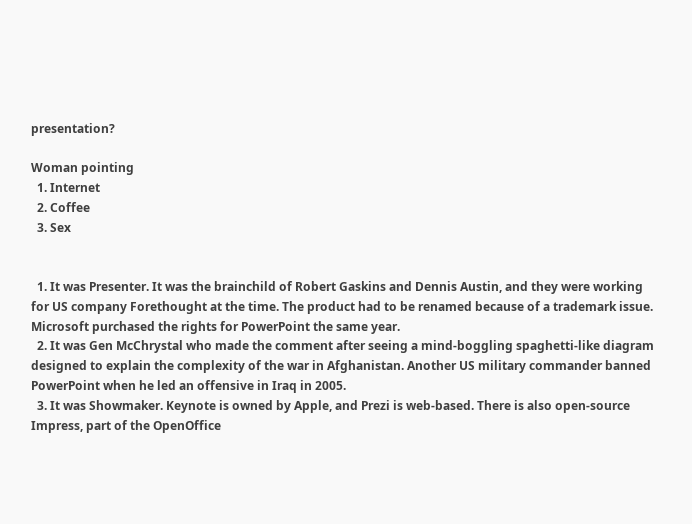presentation?

Woman pointing
  1. Internet
  2. Coffee
  3. Sex


  1. It was Presenter. It was the brainchild of Robert Gaskins and Dennis Austin, and they were working for US company Forethought at the time. The product had to be renamed because of a trademark issue. Microsoft purchased the rights for PowerPoint the same year.
  2. It was Gen McChrystal who made the comment after seeing a mind-boggling spaghetti-like diagram designed to explain the complexity of the war in Afghanistan. Another US military commander banned PowerPoint when he led an offensive in Iraq in 2005.
  3. It was Showmaker. Keynote is owned by Apple, and Prezi is web-based. There is also open-source Impress, part of the OpenOffice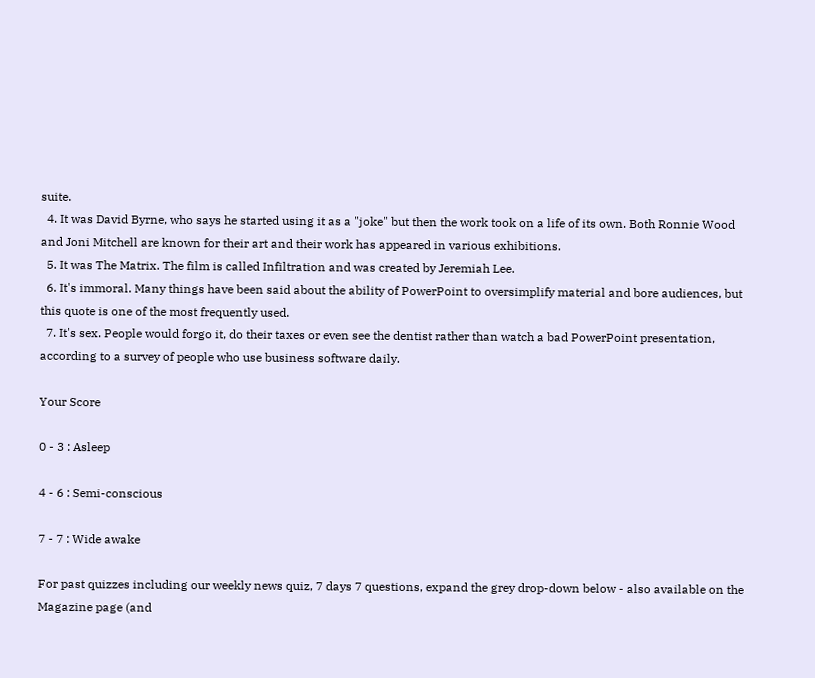suite.
  4. It was David Byrne, who says he started using it as a "joke" but then the work took on a life of its own. Both Ronnie Wood and Joni Mitchell are known for their art and their work has appeared in various exhibitions.
  5. It was The Matrix. The film is called Infiltration and was created by Jeremiah Lee.
  6. It's immoral. Many things have been said about the ability of PowerPoint to oversimplify material and bore audiences, but this quote is one of the most frequently used.
  7. It's sex. People would forgo it, do their taxes or even see the dentist rather than watch a bad PowerPoint presentation, according to a survey of people who use business software daily.

Your Score

0 - 3 : Asleep

4 - 6 : Semi-conscious

7 - 7 : Wide awake

For past quizzes including our weekly news quiz, 7 days 7 questions, expand the grey drop-down below - also available on the Magazine page (and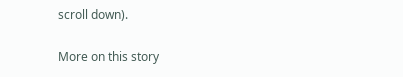scroll down).

More on this story